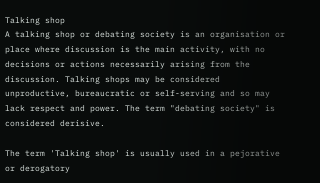Talking shop
A talking shop or debating society is an organisation or place where discussion is the main activity, with no decisions or actions necessarily arising from the discussion. Talking shops may be considered unproductive, bureaucratic or self-serving and so may lack respect and power. The term "debating society" is considered derisive.

The term 'Talking shop' is usually used in a pejorative or derogatory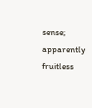sense; apparently fruitless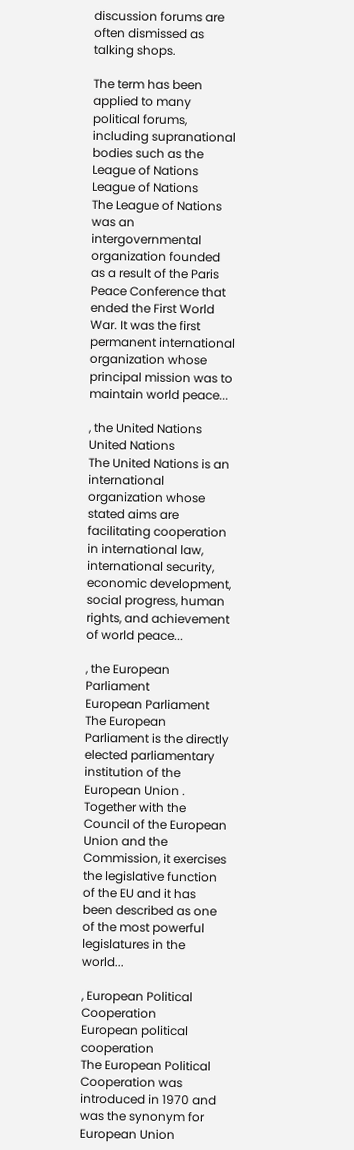discussion forums are often dismissed as talking shops.

The term has been applied to many political forums, including supranational bodies such as the League of Nations
League of Nations
The League of Nations was an intergovernmental organization founded as a result of the Paris Peace Conference that ended the First World War. It was the first permanent international organization whose principal mission was to maintain world peace...

, the United Nations
United Nations
The United Nations is an international organization whose stated aims are facilitating cooperation in international law, international security, economic development, social progress, human rights, and achievement of world peace...

, the European Parliament
European Parliament
The European Parliament is the directly elected parliamentary institution of the European Union . Together with the Council of the European Union and the Commission, it exercises the legislative function of the EU and it has been described as one of the most powerful legislatures in the world...

, European Political Cooperation
European political cooperation
The European Political Cooperation was introduced in 1970 and was the synonym for European Union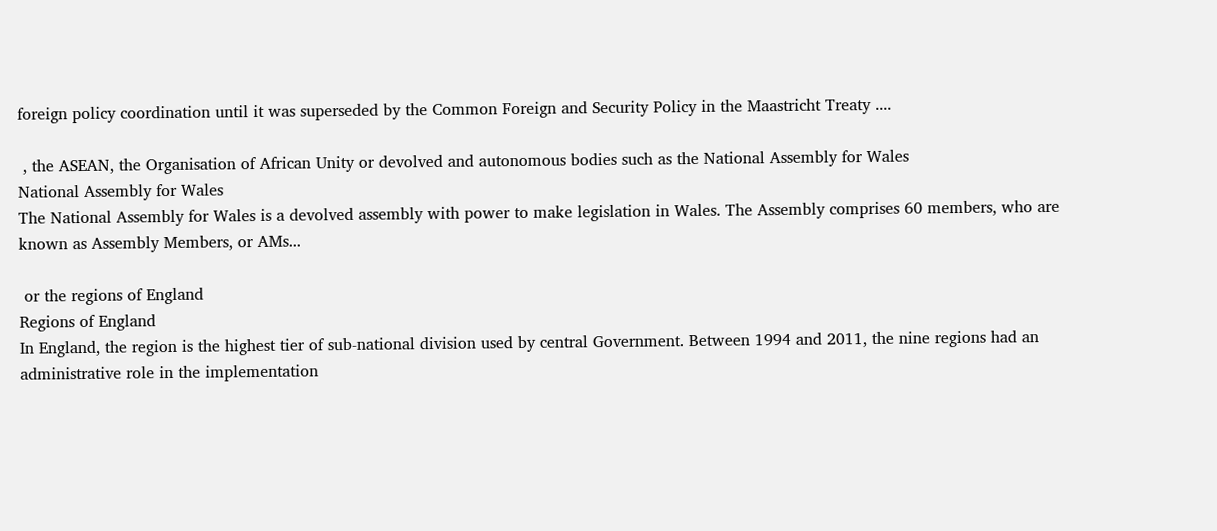foreign policy coordination until it was superseded by the Common Foreign and Security Policy in the Maastricht Treaty ....

 , the ASEAN, the Organisation of African Unity or devolved and autonomous bodies such as the National Assembly for Wales
National Assembly for Wales
The National Assembly for Wales is a devolved assembly with power to make legislation in Wales. The Assembly comprises 60 members, who are known as Assembly Members, or AMs...

 or the regions of England
Regions of England
In England, the region is the highest tier of sub-national division used by central Government. Between 1994 and 2011, the nine regions had an administrative role in the implementation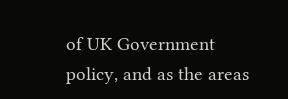of UK Government policy, and as the areas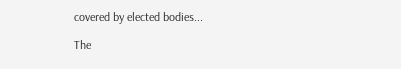covered by elected bodies...

The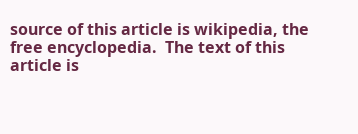source of this article is wikipedia, the free encyclopedia.  The text of this article is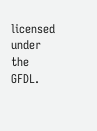licensed under the GFDL.